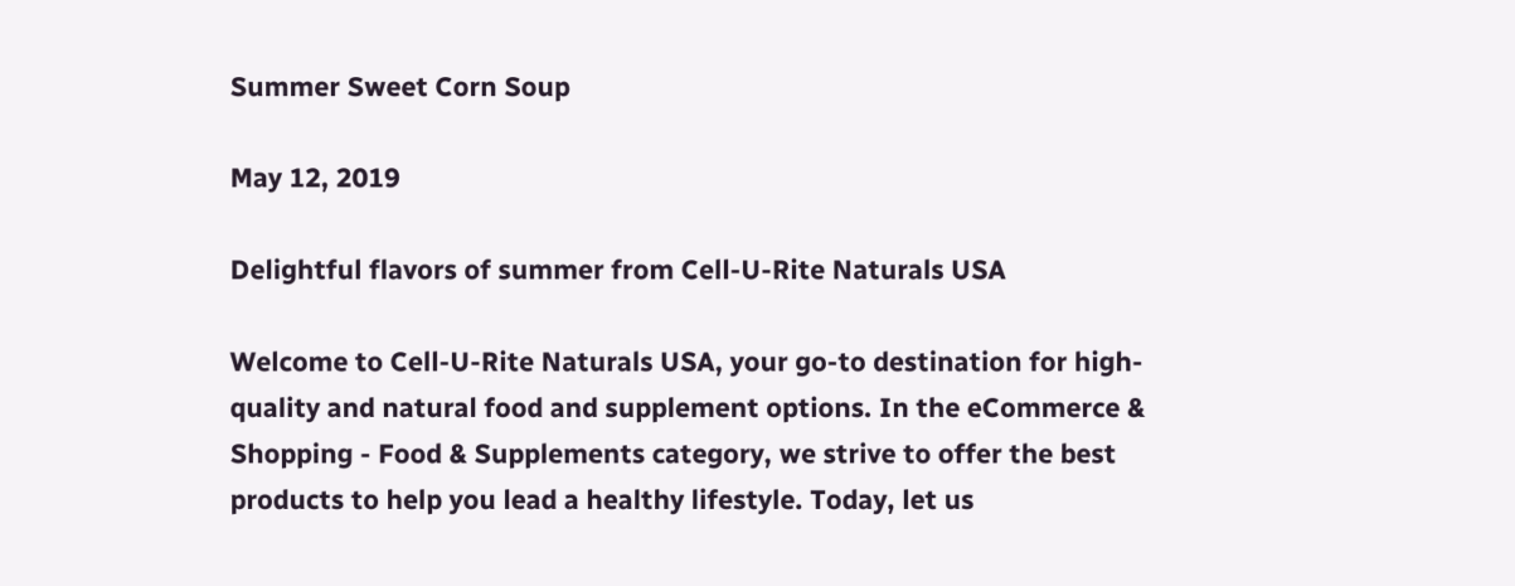Summer Sweet Corn Soup

May 12, 2019

Delightful flavors of summer from Cell-U-Rite Naturals USA

Welcome to Cell-U-Rite Naturals USA, your go-to destination for high-quality and natural food and supplement options. In the eCommerce & Shopping - Food & Supplements category, we strive to offer the best products to help you lead a healthy lifestyle. Today, let us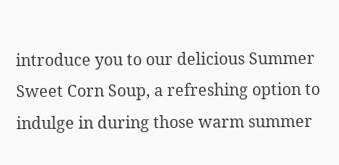introduce you to our delicious Summer Sweet Corn Soup, a refreshing option to indulge in during those warm summer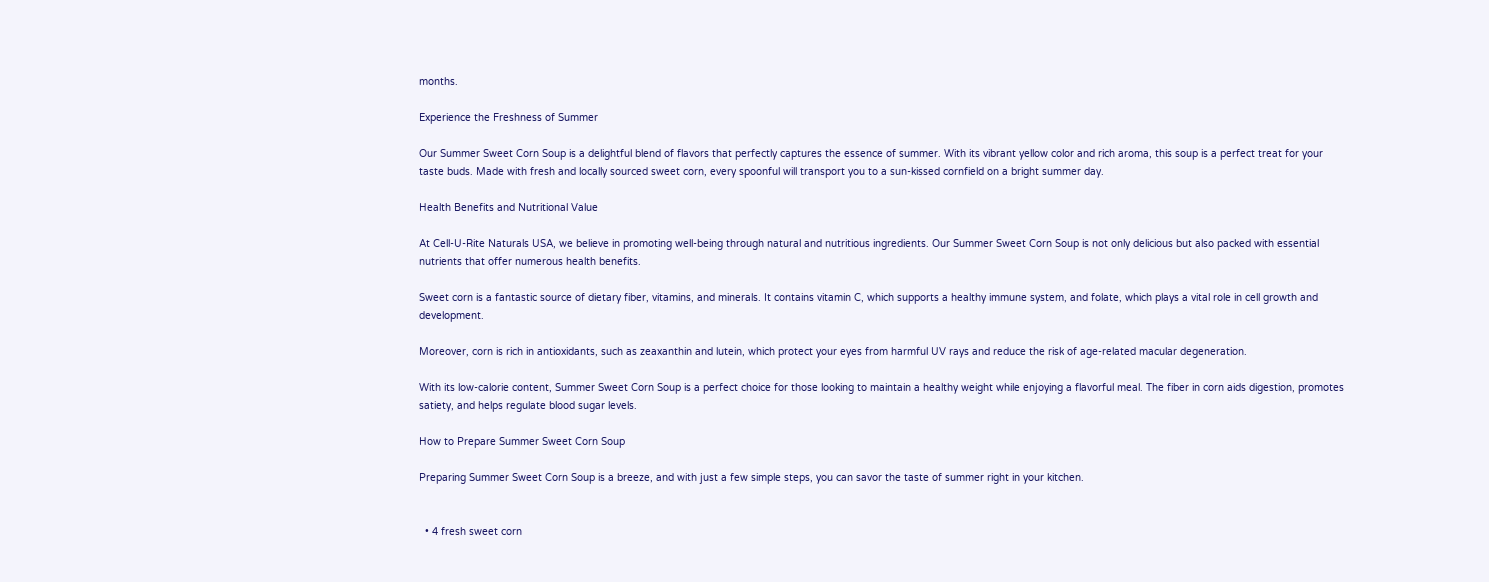months.

Experience the Freshness of Summer

Our Summer Sweet Corn Soup is a delightful blend of flavors that perfectly captures the essence of summer. With its vibrant yellow color and rich aroma, this soup is a perfect treat for your taste buds. Made with fresh and locally sourced sweet corn, every spoonful will transport you to a sun-kissed cornfield on a bright summer day.

Health Benefits and Nutritional Value

At Cell-U-Rite Naturals USA, we believe in promoting well-being through natural and nutritious ingredients. Our Summer Sweet Corn Soup is not only delicious but also packed with essential nutrients that offer numerous health benefits.

Sweet corn is a fantastic source of dietary fiber, vitamins, and minerals. It contains vitamin C, which supports a healthy immune system, and folate, which plays a vital role in cell growth and development.

Moreover, corn is rich in antioxidants, such as zeaxanthin and lutein, which protect your eyes from harmful UV rays and reduce the risk of age-related macular degeneration.

With its low-calorie content, Summer Sweet Corn Soup is a perfect choice for those looking to maintain a healthy weight while enjoying a flavorful meal. The fiber in corn aids digestion, promotes satiety, and helps regulate blood sugar levels.

How to Prepare Summer Sweet Corn Soup

Preparing Summer Sweet Corn Soup is a breeze, and with just a few simple steps, you can savor the taste of summer right in your kitchen.


  • 4 fresh sweet corn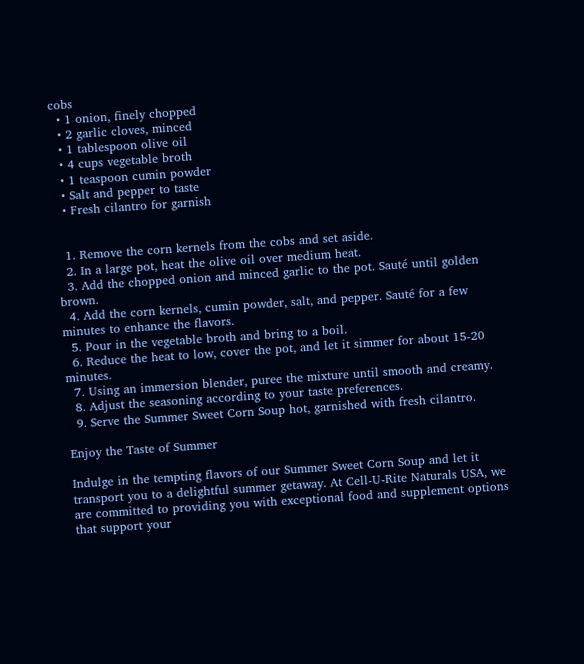cobs
  • 1 onion, finely chopped
  • 2 garlic cloves, minced
  • 1 tablespoon olive oil
  • 4 cups vegetable broth
  • 1 teaspoon cumin powder
  • Salt and pepper to taste
  • Fresh cilantro for garnish


  1. Remove the corn kernels from the cobs and set aside.
  2. In a large pot, heat the olive oil over medium heat.
  3. Add the chopped onion and minced garlic to the pot. Sauté until golden brown.
  4. Add the corn kernels, cumin powder, salt, and pepper. Sauté for a few minutes to enhance the flavors.
  5. Pour in the vegetable broth and bring to a boil.
  6. Reduce the heat to low, cover the pot, and let it simmer for about 15-20 minutes.
  7. Using an immersion blender, puree the mixture until smooth and creamy.
  8. Adjust the seasoning according to your taste preferences.
  9. Serve the Summer Sweet Corn Soup hot, garnished with fresh cilantro.

Enjoy the Taste of Summer

Indulge in the tempting flavors of our Summer Sweet Corn Soup and let it transport you to a delightful summer getaway. At Cell-U-Rite Naturals USA, we are committed to providing you with exceptional food and supplement options that support your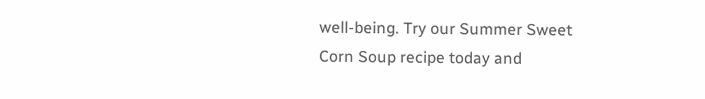well-being. Try our Summer Sweet Corn Soup recipe today and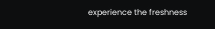experience the freshness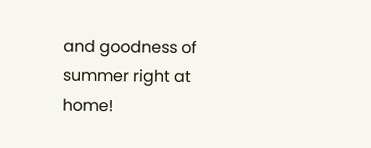and goodness of summer right at home!